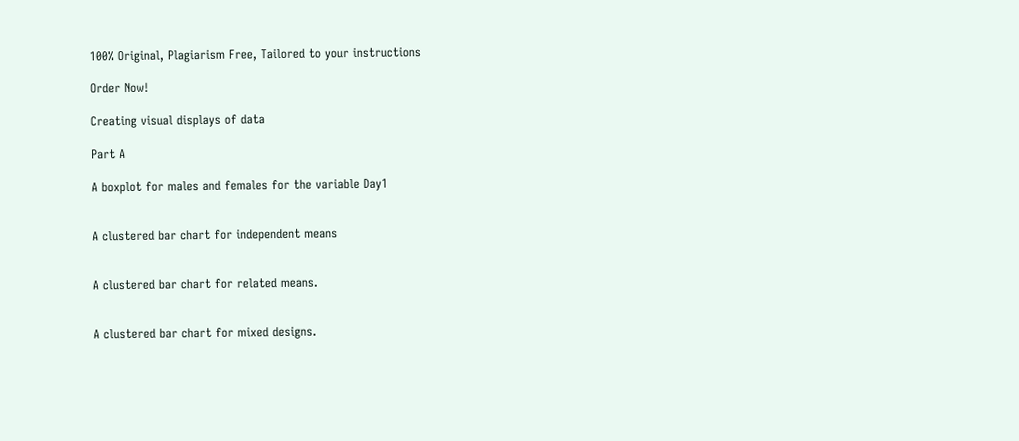100% Original, Plagiarism Free, Tailored to your instructions

Order Now!

Creating visual displays of data

Part A

A boxplot for males and females for the variable Day1


A clustered bar chart for independent means


A clustered bar chart for related means.


A clustered bar chart for mixed designs.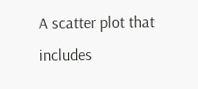A scatter plot that includes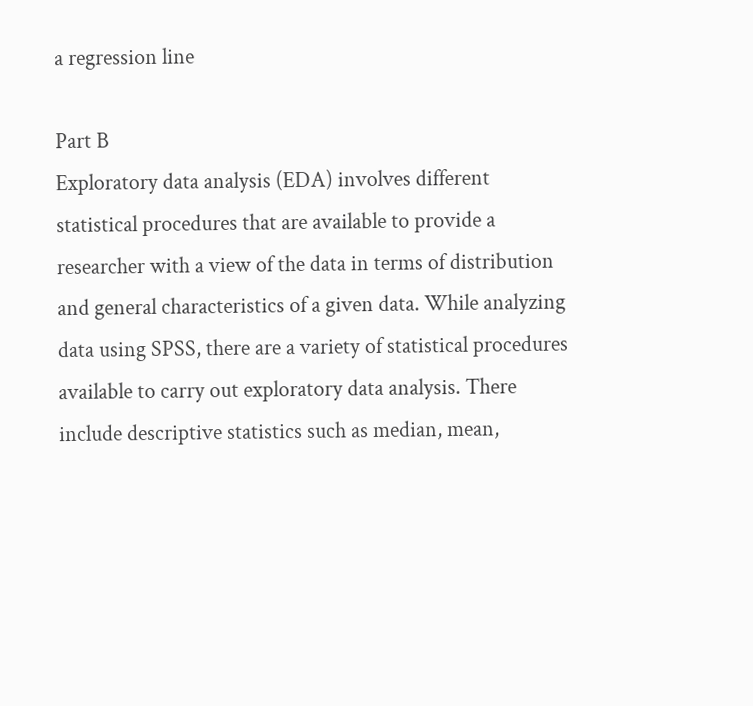a regression line

Part B
Exploratory data analysis (EDA) involves different statistical procedures that are available to provide a researcher with a view of the data in terms of distribution and general characteristics of a given data. While analyzing data using SPSS, there are a variety of statistical procedures available to carry out exploratory data analysis. There include descriptive statistics such as median, mean,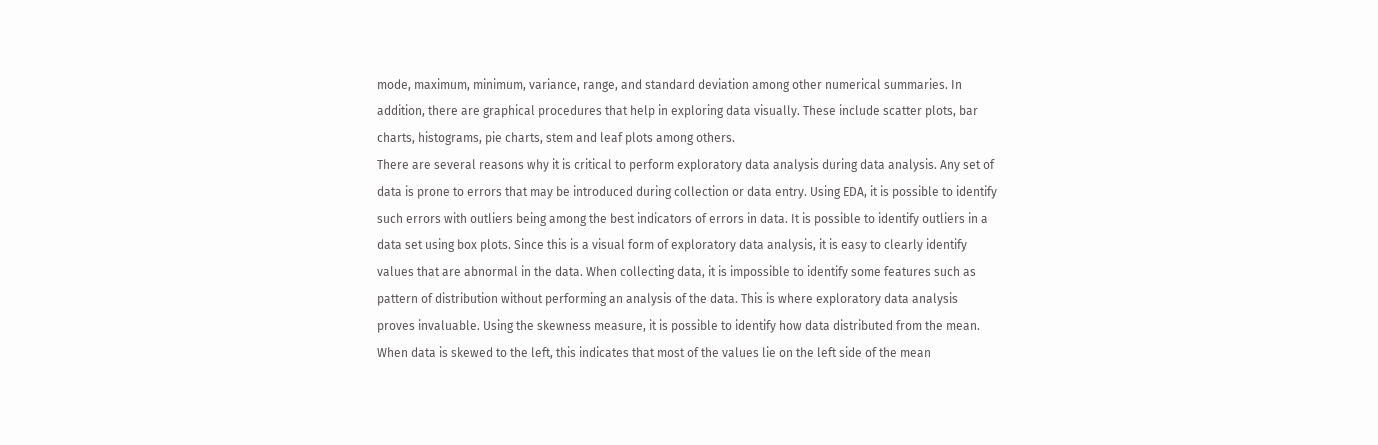mode, maximum, minimum, variance, range, and standard deviation among other numerical summaries. In addition, there are graphical procedures that help in exploring data visually. These include scatter plots, bar charts, histograms, pie charts, stem and leaf plots among others.
There are several reasons why it is critical to perform exploratory data analysis during data analysis. Any set of data is prone to errors that may be introduced during collection or data entry. Using EDA, it is possible to identify such errors with outliers being among the best indicators of errors in data. It is possible to identify outliers in a data set using box plots. Since this is a visual form of exploratory data analysis, it is easy to clearly identify values that are abnormal in the data. When collecting data, it is impossible to identify some features such as pattern of distribution without performing an analysis of the data. This is where exploratory data analysis proves invaluable. Using the skewness measure, it is possible to identify how data distributed from the mean. When data is skewed to the left, this indicates that most of the values lie on the left side of the mean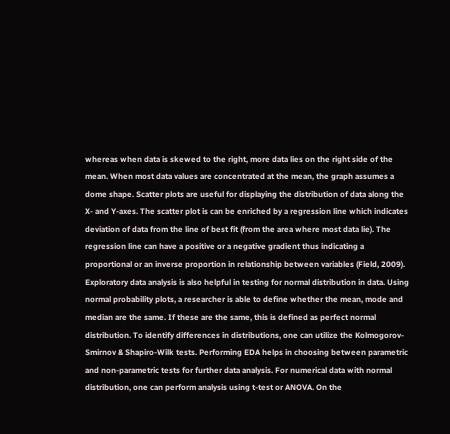whereas when data is skewed to the right, more data lies on the right side of the mean. When most data values are concentrated at the mean, the graph assumes a dome shape. Scatter plots are useful for displaying the distribution of data along the X- and Y-axes. The scatter plot is can be enriched by a regression line which indicates deviation of data from the line of best fit (from the area where most data lie). The regression line can have a positive or a negative gradient thus indicating a proportional or an inverse proportion in relationship between variables (Field, 2009).
Exploratory data analysis is also helpful in testing for normal distribution in data. Using normal probability plots, a researcher is able to define whether the mean, mode and median are the same. If these are the same, this is defined as perfect normal distribution. To identify differences in distributions, one can utilize the Kolmogorov-Smirnov & Shapiro-Wilk tests. Performing EDA helps in choosing between parametric and non-parametric tests for further data analysis. For numerical data with normal distribution, one can perform analysis using t-test or ANOVA. On the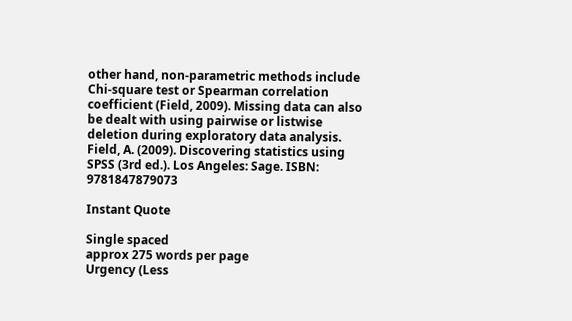other hand, non-parametric methods include Chi-square test or Spearman correlation coefficient (Field, 2009). Missing data can also be dealt with using pairwise or listwise deletion during exploratory data analysis.
Field, A. (2009). Discovering statistics using SPSS (3rd ed.). Los Angeles: Sage. ISBN: 9781847879073

Instant Quote

Single spaced
approx 275 words per page
Urgency (Less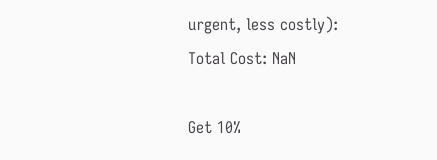urgent, less costly):
Total Cost: NaN

Get 10%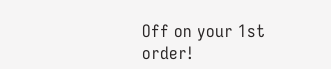Off on your 1st order!